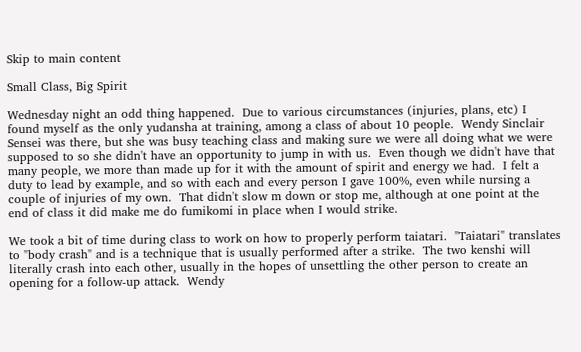Skip to main content

Small Class, Big Spirit

Wednesday night an odd thing happened.  Due to various circumstances (injuries, plans, etc) I found myself as the only yudansha at training, among a class of about 10 people.  Wendy Sinclair Sensei was there, but she was busy teaching class and making sure we were all doing what we were supposed to so she didn't have an opportunity to jump in with us.  Even though we didn't have that many people, we more than made up for it with the amount of spirit and energy we had.  I felt a duty to lead by example, and so with each and every person I gave 100%, even while nursing a couple of injuries of my own.  That didn't slow m down or stop me, although at one point at the end of class it did make me do fumikomi in place when I would strike.

We took a bit of time during class to work on how to properly perform taiatari.  "Taiatari" translates to "body crash" and is a technique that is usually performed after a strike.  The two kenshi will literally crash into each other, usually in the hopes of unsettling the other person to create an opening for a follow-up attack.  Wendy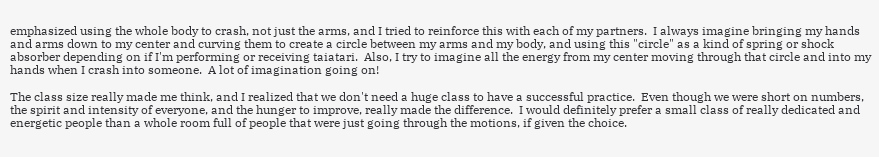emphasized using the whole body to crash, not just the arms, and I tried to reinforce this with each of my partners.  I always imagine bringing my hands and arms down to my center and curving them to create a circle between my arms and my body, and using this "circle" as a kind of spring or shock absorber depending on if I'm performing or receiving taiatari.  Also, I try to imagine all the energy from my center moving through that circle and into my hands when I crash into someone.  A lot of imagination going on!

The class size really made me think, and I realized that we don't need a huge class to have a successful practice.  Even though we were short on numbers, the spirit and intensity of everyone, and the hunger to improve, really made the difference.  I would definitely prefer a small class of really dedicated and energetic people than a whole room full of people that were just going through the motions, if given the choice.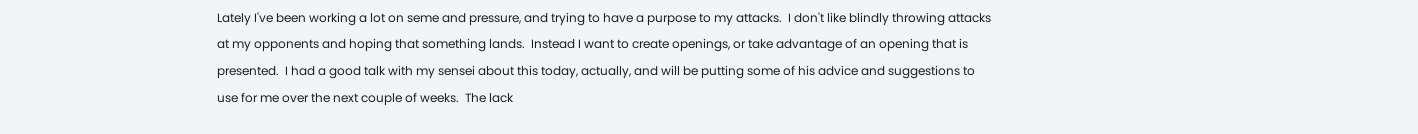Lately I've been working a lot on seme and pressure, and trying to have a purpose to my attacks.  I don't like blindly throwing attacks at my opponents and hoping that something lands.  Instead I want to create openings, or take advantage of an opening that is presented.  I had a good talk with my sensei about this today, actually, and will be putting some of his advice and suggestions to use for me over the next couple of weeks.  The lack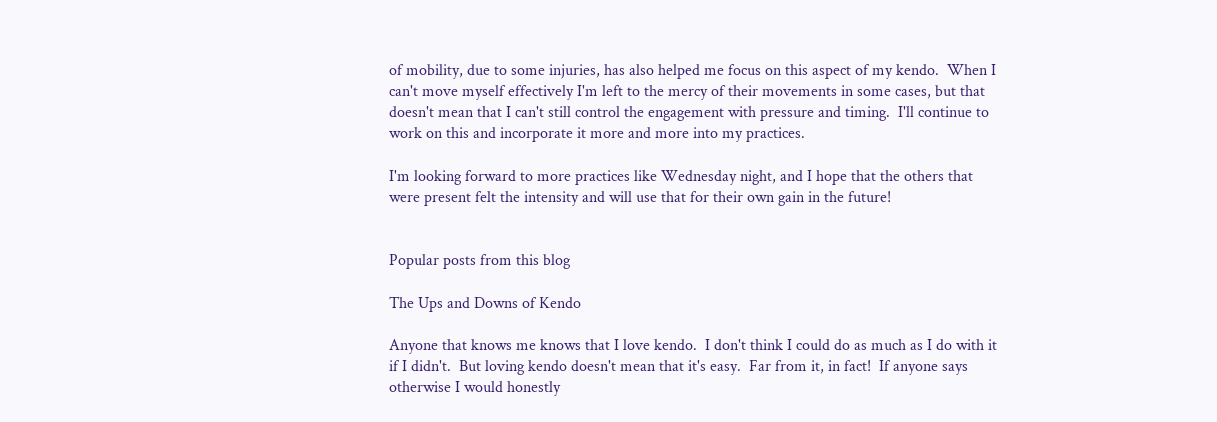of mobility, due to some injuries, has also helped me focus on this aspect of my kendo.  When I can't move myself effectively I'm left to the mercy of their movements in some cases, but that doesn't mean that I can't still control the engagement with pressure and timing.  I'll continue to work on this and incorporate it more and more into my practices.

I'm looking forward to more practices like Wednesday night, and I hope that the others that were present felt the intensity and will use that for their own gain in the future!


Popular posts from this blog

The Ups and Downs of Kendo

Anyone that knows me knows that I love kendo.  I don't think I could do as much as I do with it if I didn't.  But loving kendo doesn't mean that it's easy.  Far from it, in fact!  If anyone says otherwise I would honestly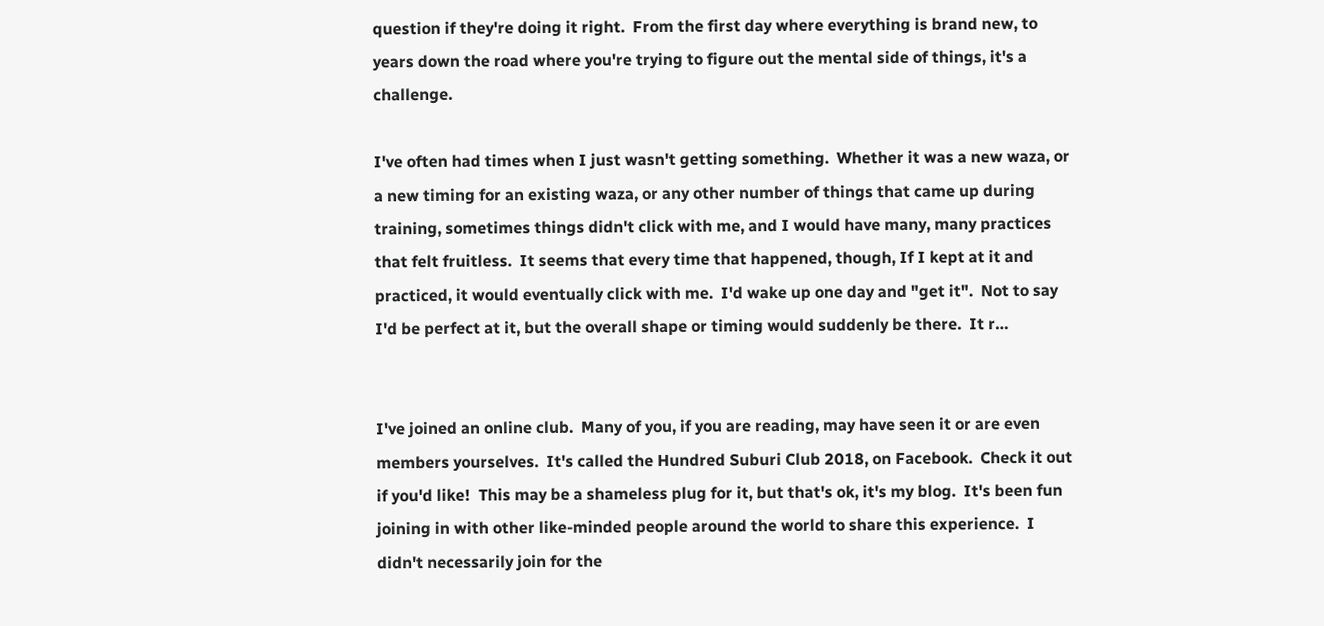question if they're doing it right.  From the first day where everything is brand new, to years down the road where you're trying to figure out the mental side of things, it's a challenge.

I've often had times when I just wasn't getting something.  Whether it was a new waza, or a new timing for an existing waza, or any other number of things that came up during training, sometimes things didn't click with me, and I would have many, many practices that felt fruitless.  It seems that every time that happened, though, If I kept at it and practiced, it would eventually click with me.  I'd wake up one day and "get it".  Not to say I'd be perfect at it, but the overall shape or timing would suddenly be there.  It r…


I've joined an online club.  Many of you, if you are reading, may have seen it or are even members yourselves.  It's called the Hundred Suburi Club 2018, on Facebook.  Check it out if you'd like!  This may be a shameless plug for it, but that's ok, it's my blog.  It's been fun joining in with other like-minded people around the world to share this experience.  I didn't necessarily join for the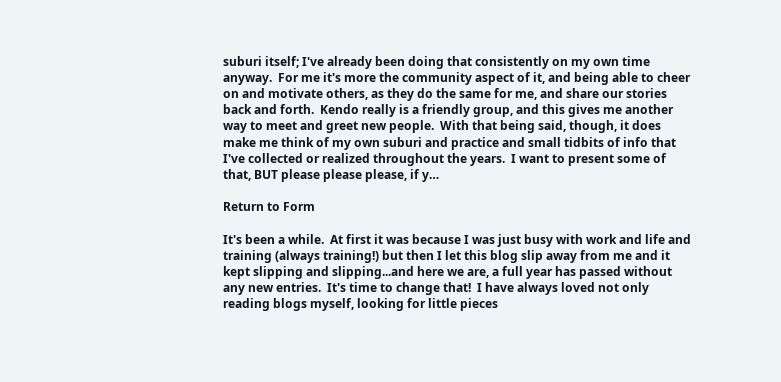suburi itself; I've already been doing that consistently on my own time anyway.  For me it's more the community aspect of it, and being able to cheer on and motivate others, as they do the same for me, and share our stories back and forth.  Kendo really is a friendly group, and this gives me another way to meet and greet new people.  With that being said, though, it does make me think of my own suburi and practice and small tidbits of info that I've collected or realized throughout the years.  I want to present some of that, BUT please please please, if y…

Return to Form

It's been a while.  At first it was because I was just busy with work and life and training (always training!) but then I let this blog slip away from me and it kept slipping and slipping...and here we are, a full year has passed without any new entries.  It's time to change that!  I have always loved not only reading blogs myself, looking for little pieces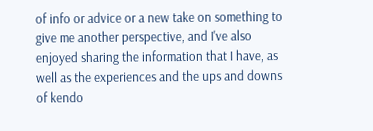of info or advice or a new take on something to give me another perspective, and I've also enjoyed sharing the information that I have, as well as the experiences and the ups and downs of kendo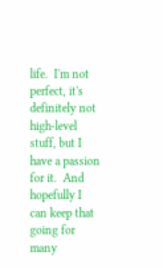life.  I'm not perfect, it's definitely not high-level stuff, but I have a passion for it.  And hopefully I can keep that going for many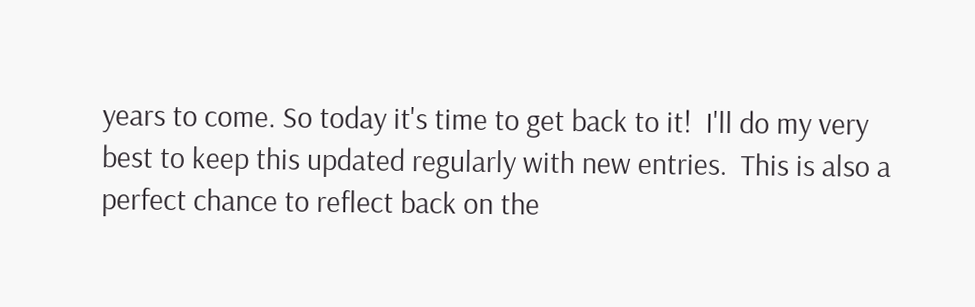years to come. So today it's time to get back to it!  I'll do my very best to keep this updated regularly with new entries.  This is also a perfect chance to reflect back on the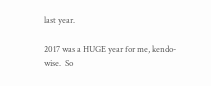last year.

2017 was a HUGE year for me, kendo-wise.  So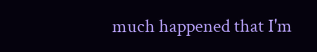much happened that I'm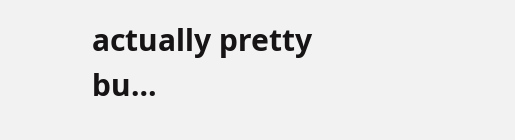actually pretty bu…